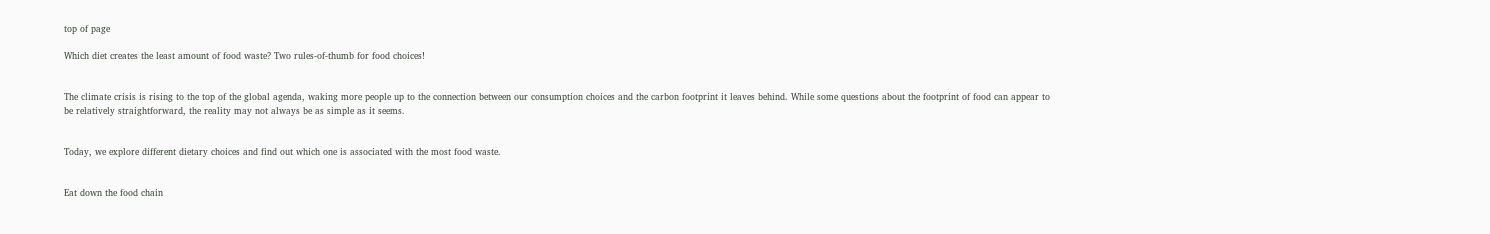top of page

Which diet creates the least amount of food waste? Two rules-of-thumb for food choices!


The climate crisis is rising to the top of the global agenda, waking more people up to the connection between our consumption choices and the carbon footprint it leaves behind. While some questions about the footprint of food can appear to be relatively straightforward, the reality may not always be as simple as it seems.


Today, we explore different dietary choices and find out which one is associated with the most food waste.


Eat down the food chain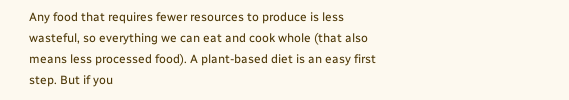Any food that requires fewer resources to produce is less wasteful, so everything we can eat and cook whole (that also means less processed food). A plant-based diet is an easy first step. But if you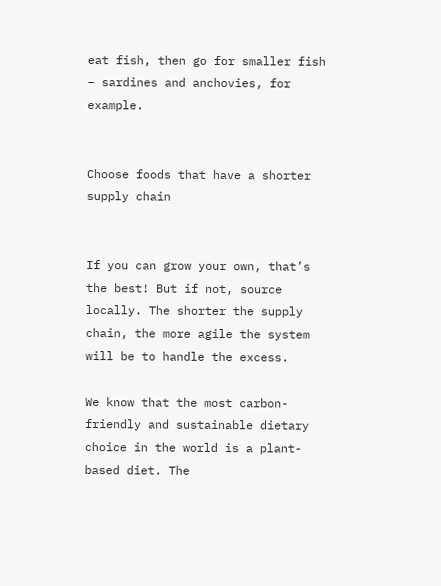eat fish, then go for smaller fish – sardines and anchovies, for example.


Choose foods that have a shorter supply chain


If you can grow your own, that’s the best! But if not, source locally. The shorter the supply chain, the more agile the system will be to handle the excess.

We know that the most carbon-friendly and sustainable dietary choice in the world is a plant-based diet. The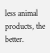less animal products, the better.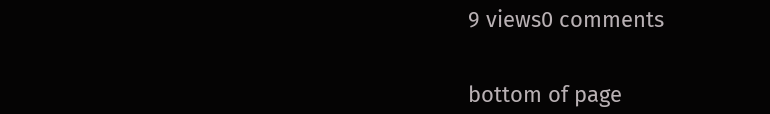9 views0 comments


bottom of page